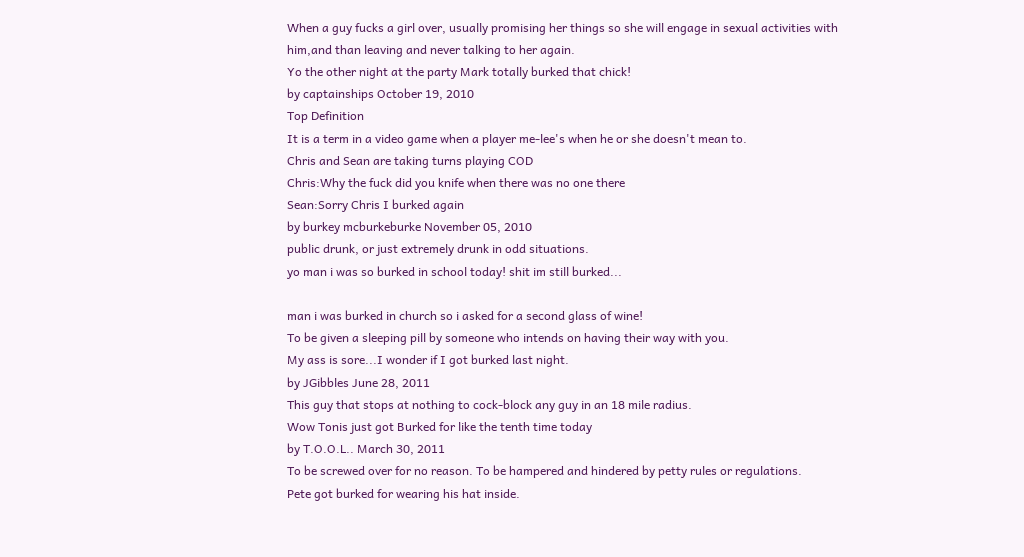When a guy fucks a girl over, usually promising her things so she will engage in sexual activities with him,and than leaving and never talking to her again.
Yo the other night at the party Mark totally burked that chick!
by captainships October 19, 2010
Top Definition
It is a term in a video game when a player me-lee's when he or she doesn't mean to.
Chris and Sean are taking turns playing COD
Chris:Why the fuck did you knife when there was no one there
Sean:Sorry Chris I burked again
by burkey mcburkeburke November 05, 2010
public drunk, or just extremely drunk in odd situations.
yo man i was so burked in school today! shit im still burked...

man i was burked in church so i asked for a second glass of wine!
To be given a sleeping pill by someone who intends on having their way with you.
My ass is sore...I wonder if I got burked last night.
by JGibbles June 28, 2011
This guy that stops at nothing to cock-block any guy in an 18 mile radius.
Wow Tonis just got Burked for like the tenth time today
by T.O.O.L.. March 30, 2011
To be screwed over for no reason. To be hampered and hindered by petty rules or regulations.
Pete got burked for wearing his hat inside.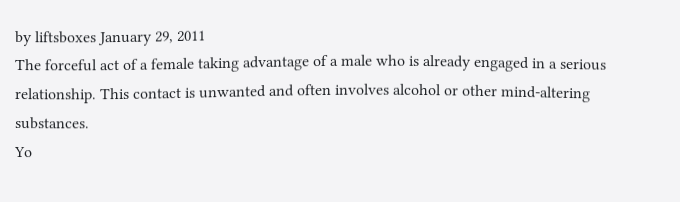by liftsboxes January 29, 2011
The forceful act of a female taking advantage of a male who is already engaged in a serious relationship. This contact is unwanted and often involves alcohol or other mind-altering substances.
Yo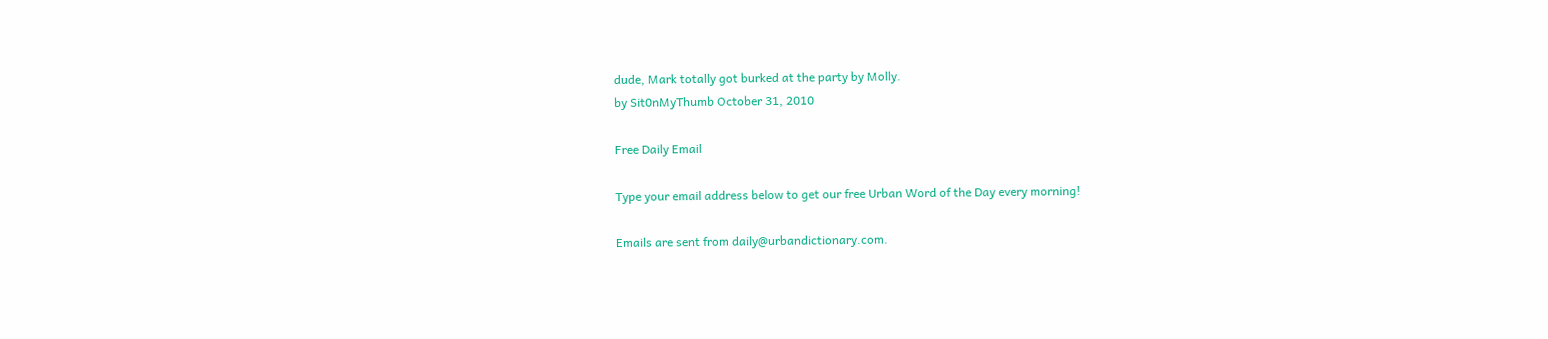dude, Mark totally got burked at the party by Molly.
by Sit0nMyThumb October 31, 2010

Free Daily Email

Type your email address below to get our free Urban Word of the Day every morning!

Emails are sent from daily@urbandictionary.com.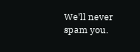We'll never spam you.